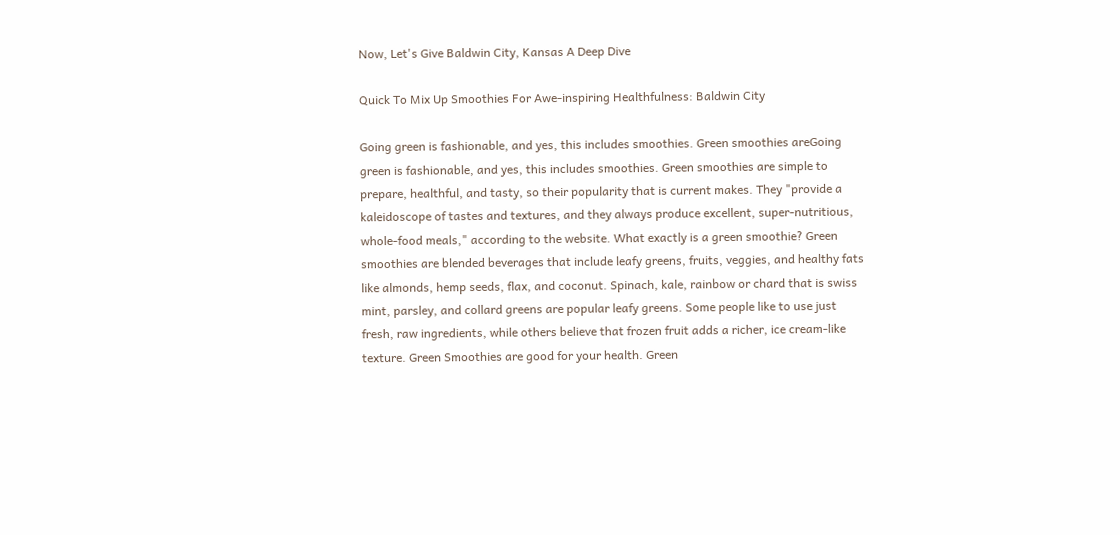Now, Let's Give Baldwin City, Kansas A Deep Dive

Quick To Mix Up Smoothies For Awe-inspiring Healthfulness: Baldwin City

Going green is fashionable, and yes, this includes smoothies. Green smoothies areGoing green is fashionable, and yes, this includes smoothies. Green smoothies are simple to prepare, healthful, and tasty, so their popularity that is current makes. They "provide a kaleidoscope of tastes and textures, and they always produce excellent, super-nutritious, whole-food meals," according to the website. What exactly is a green smoothie? Green smoothies are blended beverages that include leafy greens, fruits, veggies, and healthy fats like almonds, hemp seeds, flax, and coconut. Spinach, kale, rainbow or chard that is swiss mint, parsley, and collard greens are popular leafy greens. Some people like to use just fresh, raw ingredients, while others believe that frozen fruit adds a richer, ice cream-like texture. Green Smoothies are good for your health. Green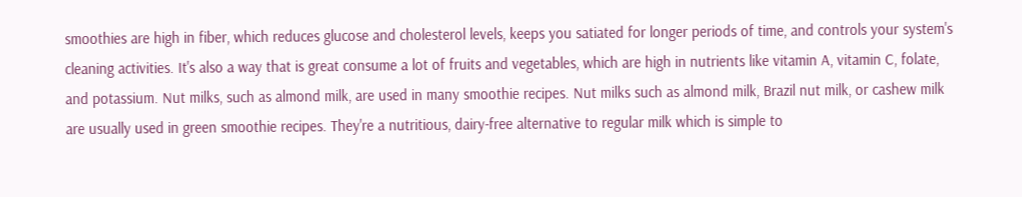smoothies are high in fiber, which reduces glucose and cholesterol levels, keeps you satiated for longer periods of time, and controls your system's cleaning activities. It's also a way that is great consume a lot of fruits and vegetables, which are high in nutrients like vitamin A, vitamin C, folate, and potassium. Nut milks, such as almond milk, are used in many smoothie recipes. Nut milks such as almond milk, Brazil nut milk, or cashew milk are usually used in green smoothie recipes. They're a nutritious, dairy-free alternative to regular milk which is simple to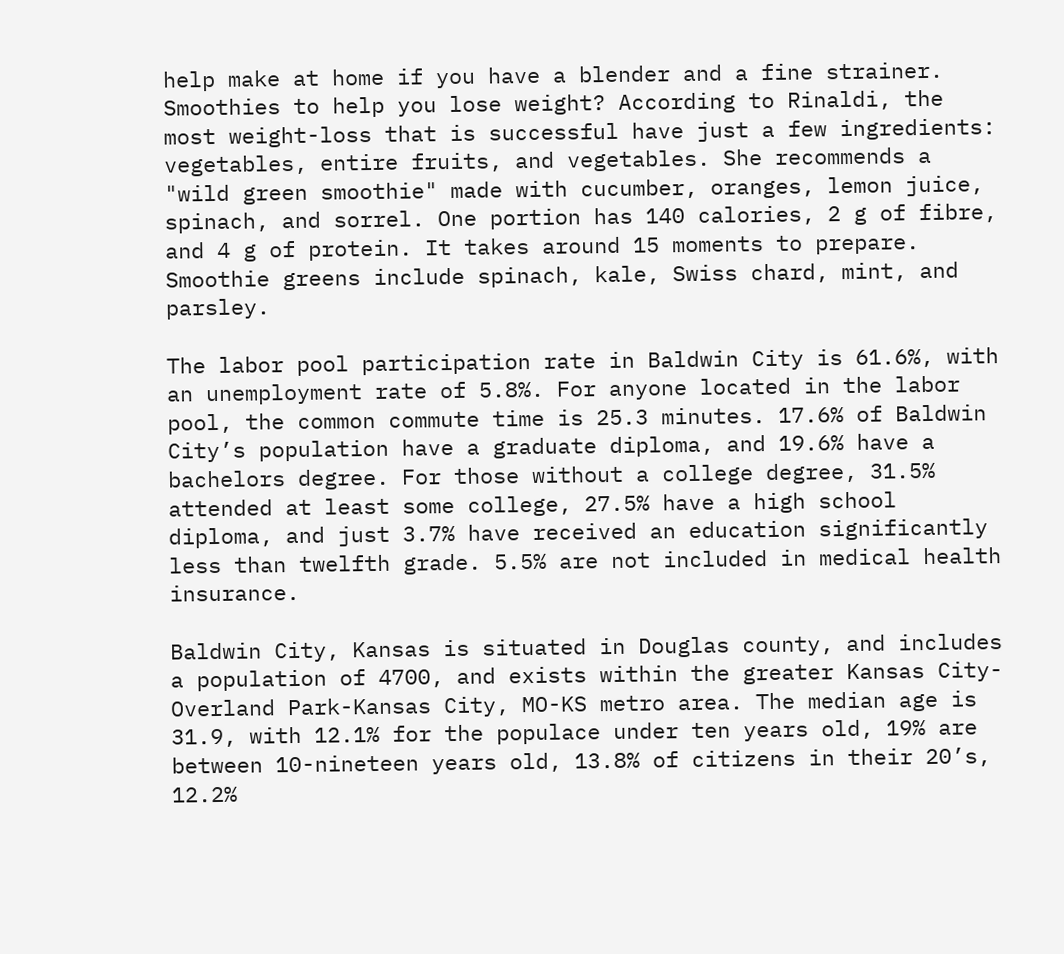help make at home if you have a blender and a fine strainer. Smoothies to help you lose weight? According to Rinaldi, the most weight-loss that is successful have just a few ingredients: vegetables, entire fruits, and vegetables. She recommends a "wild green smoothie" made with cucumber, oranges, lemon juice, spinach, and sorrel. One portion has 140 calories, 2 g of fibre, and 4 g of protein. It takes around 15 moments to prepare. Smoothie greens include spinach, kale, Swiss chard, mint, and parsley.

The labor pool participation rate in Baldwin City is 61.6%, with an unemployment rate of 5.8%. For anyone located in the labor pool, the common commute time is 25.3 minutes. 17.6% of Baldwin City’s population have a graduate diploma, and 19.6% have a bachelors degree. For those without a college degree, 31.5% attended at least some college, 27.5% have a high school diploma, and just 3.7% have received an education significantly less than twelfth grade. 5.5% are not included in medical health insurance.

Baldwin City, Kansas is situated in Douglas county, and includes a population of 4700, and exists within the greater Kansas City-Overland Park-Kansas City, MO-KS metro area. The median age is 31.9, with 12.1% for the populace under ten years old, 19% are between 10-nineteen years old, 13.8% of citizens in their 20’s, 12.2%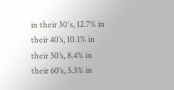in their 30's, 12.7% in their 40’s, 10.1% in their 50’s, 8.4% in their 60’s, 5.3% in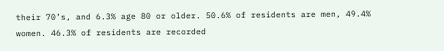their 70’s, and 6.3% age 80 or older. 50.6% of residents are men, 49.4% women. 46.3% of residents are recorded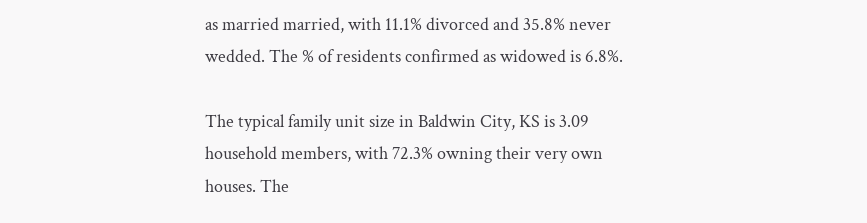as married married, with 11.1% divorced and 35.8% never wedded. The % of residents confirmed as widowed is 6.8%.

The typical family unit size in Baldwin City, KS is 3.09 household members, with 72.3% owning their very own houses. The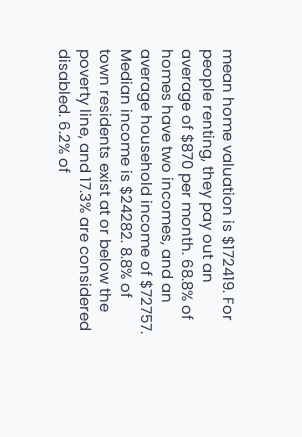mean home valuation is $172419. For people renting, they pay out an average of $870 per month. 68.8% of homes have two incomes, and an average household income of $72757. Median income is $24282. 8.8% of town residents exist at or below the poverty line, and 17.3% are considered disabled. 6.2% of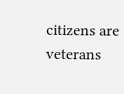citizens are veterans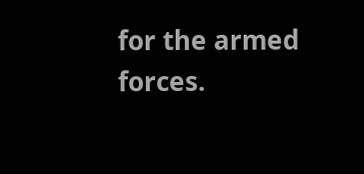for the armed forces.